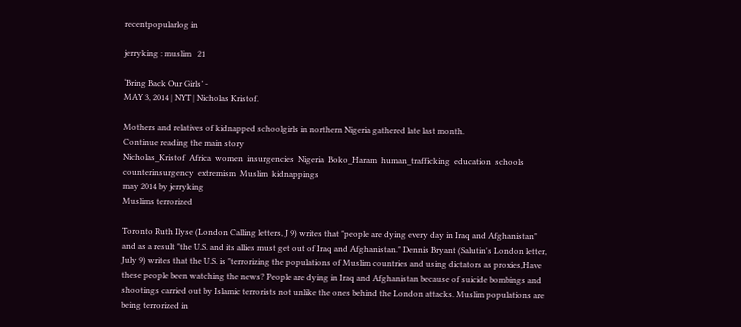recentpopularlog in

jerryking : muslim   21

‘Bring Back Our Girls’ -
MAY 3, 2014 | NYT | Nicholas Kristof.

Mothers and relatives of kidnapped schoolgirls in northern Nigeria gathered late last month.
Continue reading the main story
Nicholas_Kristof  Africa  women  insurgencies  Nigeria  Boko_Haram  human_trafficking  education  schools  counterinsurgency  extremism  Muslim  kidnappings
may 2014 by jerryking
Muslims terrorized

Toronto Ruth Ilyse (London Calling letters, J 9) writes that "people are dying every day in Iraq and Afghanistan" and as a result "the U.S. and its allies must get out of Iraq and Afghanistan." Dennis Bryant (Salutin's London letter, July 9) writes that the U.S. is "terrorizing the populations of Muslim countries and using dictators as proxies,Have these people been watching the news? People are dying in Iraq and Afghanistan because of suicide bombings and shootings carried out by Islamic terrorists not unlike the ones behind the London attacks. Muslim populations are being terrorized in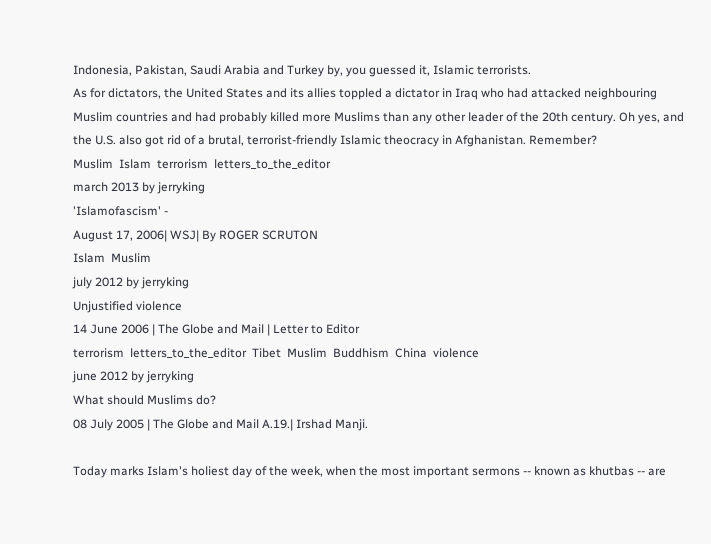Indonesia, Pakistan, Saudi Arabia and Turkey by, you guessed it, Islamic terrorists.
As for dictators, the United States and its allies toppled a dictator in Iraq who had attacked neighbouring Muslim countries and had probably killed more Muslims than any other leader of the 20th century. Oh yes, and the U.S. also got rid of a brutal, terrorist-friendly Islamic theocracy in Afghanistan. Remember?
Muslim  Islam  terrorism  letters_to_the_editor
march 2013 by jerryking
'Islamofascism' -
August 17, 2006| WSJ| By ROGER SCRUTON
Islam  Muslim
july 2012 by jerryking
Unjustified violence
14 June 2006 | The Globe and Mail | Letter to Editor
terrorism  letters_to_the_editor  Tibet  Muslim  Buddhism  China  violence
june 2012 by jerryking
What should Muslims do?
08 July 2005 | The Globe and Mail A.19.| Irshad Manji.

Today marks Islam's holiest day of the week, when the most important sermons -- known as khutbas -- are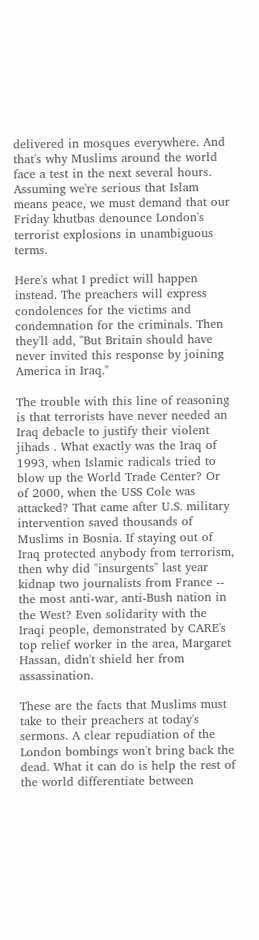delivered in mosques everywhere. And that's why Muslims around the world face a test in the next several hours. Assuming we're serious that Islam means peace, we must demand that our Friday khutbas denounce London's terrorist explosions in unambiguous terms.

Here's what I predict will happen instead. The preachers will express condolences for the victims and condemnation for the criminals. Then they'll add, "But Britain should have never invited this response by joining America in Iraq."

The trouble with this line of reasoning is that terrorists have never needed an Iraq debacle to justify their violent jihads . What exactly was the Iraq of 1993, when Islamic radicals tried to blow up the World Trade Center? Or of 2000, when the USS Cole was attacked? That came after U.S. military intervention saved thousands of Muslims in Bosnia. If staying out of Iraq protected anybody from terrorism, then why did "insurgents" last year kidnap two journalists from France -- the most anti-war, anti-Bush nation in the West? Even solidarity with the Iraqi people, demonstrated by CARE's top relief worker in the area, Margaret Hassan, didn't shield her from assassination.

These are the facts that Muslims must take to their preachers at today's sermons. A clear repudiation of the London bombings won't bring back the dead. What it can do is help the rest of the world differentiate between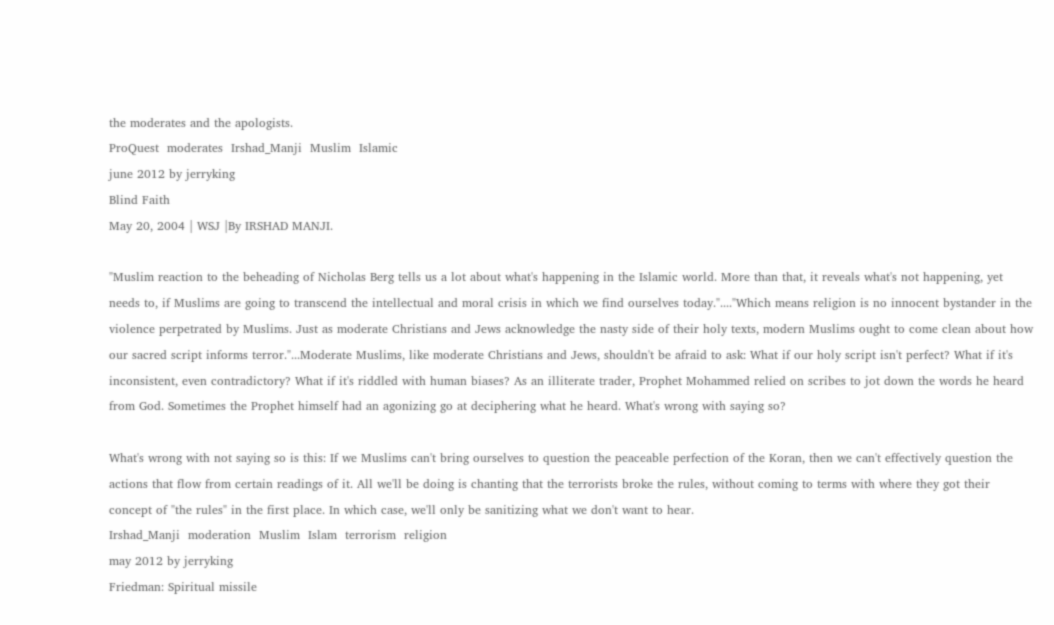the moderates and the apologists.
ProQuest  moderates  Irshad_Manji  Muslim  Islamic
june 2012 by jerryking
Blind Faith
May 20, 2004 | WSJ |By IRSHAD MANJI.

"Muslim reaction to the beheading of Nicholas Berg tells us a lot about what's happening in the Islamic world. More than that, it reveals what's not happening, yet needs to, if Muslims are going to transcend the intellectual and moral crisis in which we find ourselves today."...."Which means religion is no innocent bystander in the violence perpetrated by Muslims. Just as moderate Christians and Jews acknowledge the nasty side of their holy texts, modern Muslims ought to come clean about how our sacred script informs terror."...Moderate Muslims, like moderate Christians and Jews, shouldn't be afraid to ask: What if our holy script isn't perfect? What if it's inconsistent, even contradictory? What if it's riddled with human biases? As an illiterate trader, Prophet Mohammed relied on scribes to jot down the words he heard from God. Sometimes the Prophet himself had an agonizing go at deciphering what he heard. What's wrong with saying so?

What's wrong with not saying so is this: If we Muslims can't bring ourselves to question the peaceable perfection of the Koran, then we can't effectively question the actions that flow from certain readings of it. All we'll be doing is chanting that the terrorists broke the rules, without coming to terms with where they got their concept of "the rules" in the first place. In which case, we'll only be sanitizing what we don't want to hear.
Irshad_Manji  moderation  Muslim  Islam  terrorism  religion
may 2012 by jerryking
Friedman: Spiritual missile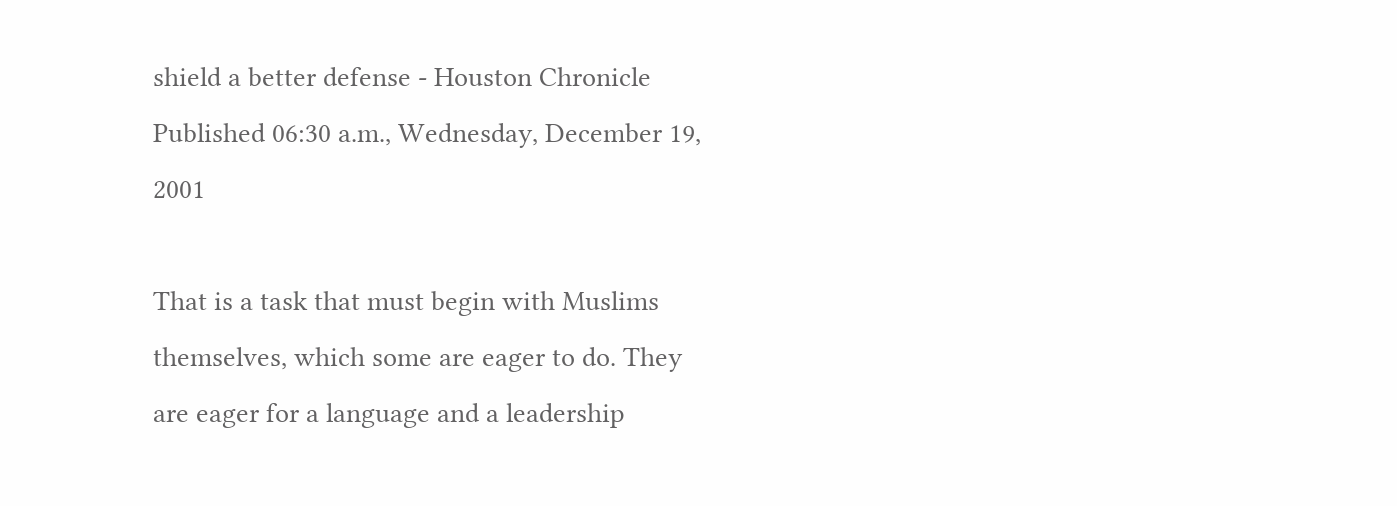shield a better defense - Houston Chronicle
Published 06:30 a.m., Wednesday, December 19, 2001

That is a task that must begin with Muslims themselves, which some are eager to do. They are eager for a language and a leadership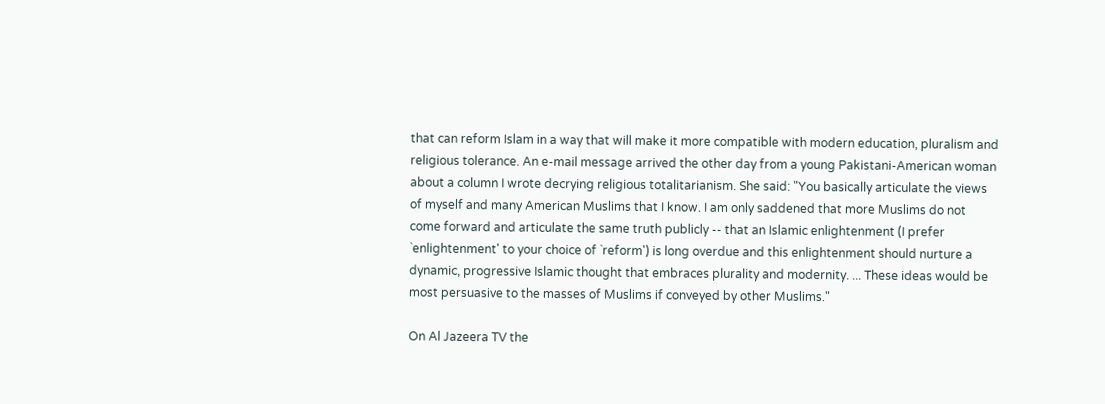that can reform Islam in a way that will make it more compatible with modern education, pluralism and religious tolerance. An e-mail message arrived the other day from a young Pakistani-American woman about a column I wrote decrying religious totalitarianism. She said: "You basically articulate the views of myself and many American Muslims that I know. I am only saddened that more Muslims do not come forward and articulate the same truth publicly -- that an Islamic enlightenment (I prefer `enlightenment' to your choice of `reform') is long overdue and this enlightenment should nurture a dynamic, progressive Islamic thought that embraces plurality and modernity. ... These ideas would be most persuasive to the masses of Muslims if conveyed by other Muslims."

On Al Jazeera TV the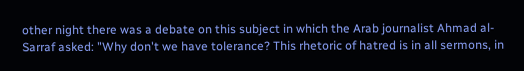other night there was a debate on this subject in which the Arab journalist Ahmad al-Sarraf asked: "Why don't we have tolerance? This rhetoric of hatred is in all sermons, in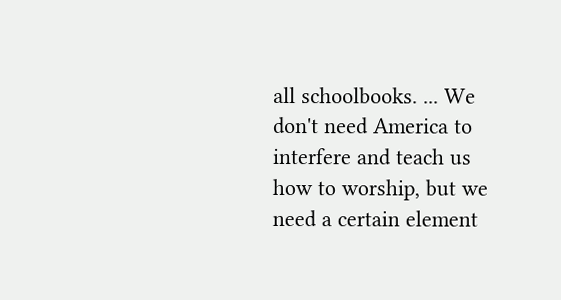all schoolbooks. ... We don't need America to interfere and teach us how to worship, but we need a certain element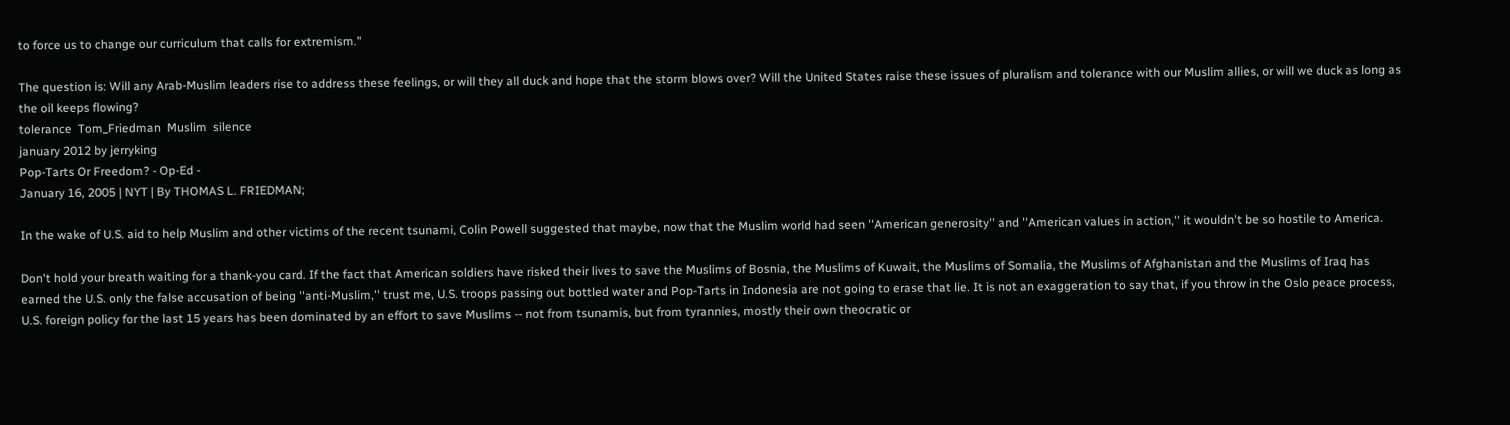to force us to change our curriculum that calls for extremism."

The question is: Will any Arab-Muslim leaders rise to address these feelings, or will they all duck and hope that the storm blows over? Will the United States raise these issues of pluralism and tolerance with our Muslim allies, or will we duck as long as the oil keeps flowing?
tolerance  Tom_Friedman  Muslim  silence
january 2012 by jerryking
Pop-Tarts Or Freedom? - Op-Ed -
January 16, 2005 | NYT | By THOMAS L. FRIEDMAN;

In the wake of U.S. aid to help Muslim and other victims of the recent tsunami, Colin Powell suggested that maybe, now that the Muslim world had seen ''American generosity'' and ''American values in action,'' it wouldn't be so hostile to America.

Don't hold your breath waiting for a thank-you card. If the fact that American soldiers have risked their lives to save the Muslims of Bosnia, the Muslims of Kuwait, the Muslims of Somalia, the Muslims of Afghanistan and the Muslims of Iraq has earned the U.S. only the false accusation of being ''anti-Muslim,'' trust me, U.S. troops passing out bottled water and Pop-Tarts in Indonesia are not going to erase that lie. It is not an exaggeration to say that, if you throw in the Oslo peace process, U.S. foreign policy for the last 15 years has been dominated by an effort to save Muslims -- not from tsunamis, but from tyrannies, mostly their own theocratic or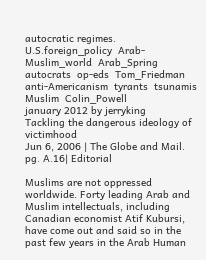autocratic regimes.
U.S.foreign_policy  Arab-Muslim_world  Arab_Spring  autocrats  op-eds  Tom_Friedman  anti-Americanism  tyrants  tsunamis  Muslim  Colin_Powell
january 2012 by jerryking
Tackling the dangerous ideology of victimhood
Jun 6, 2006 | The Globe and Mail. pg. A.16| Editorial

Muslims are not oppressed worldwide. Forty leading Arab and Muslim intellectuals, including Canadian economist Atif Kubursi, have come out and said so in the past few years in the Arab Human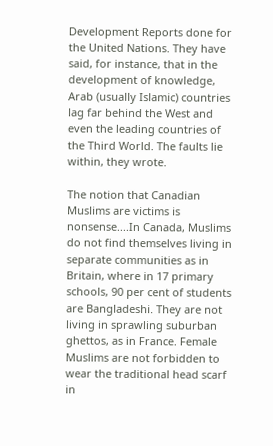Development Reports done for the United Nations. They have said, for instance, that in the development of knowledge, Arab (usually Islamic) countries lag far behind the West and even the leading countries of the Third World. The faults lie within, they wrote.

The notion that Canadian Muslims are victims is nonsense....In Canada, Muslims do not find themselves living in separate communities as in Britain, where in 17 primary schools, 90 per cent of students are Bangladeshi. They are not living in sprawling suburban ghettos, as in France. Female Muslims are not forbidden to wear the traditional head scarf in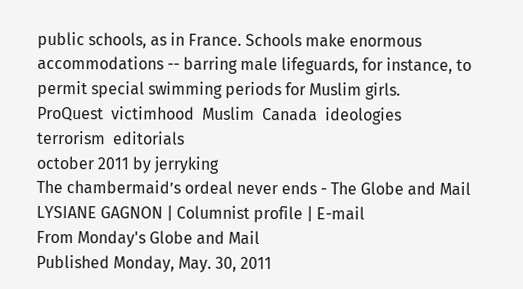public schools, as in France. Schools make enormous accommodations -- barring male lifeguards, for instance, to permit special swimming periods for Muslim girls.
ProQuest  victimhood  Muslim  Canada  ideologies  terrorism  editorials
october 2011 by jerryking
The chambermaid’s ordeal never ends - The Globe and Mail
LYSIANE GAGNON | Columnist profile | E-mail
From Monday's Globe and Mail
Published Monday, May. 30, 2011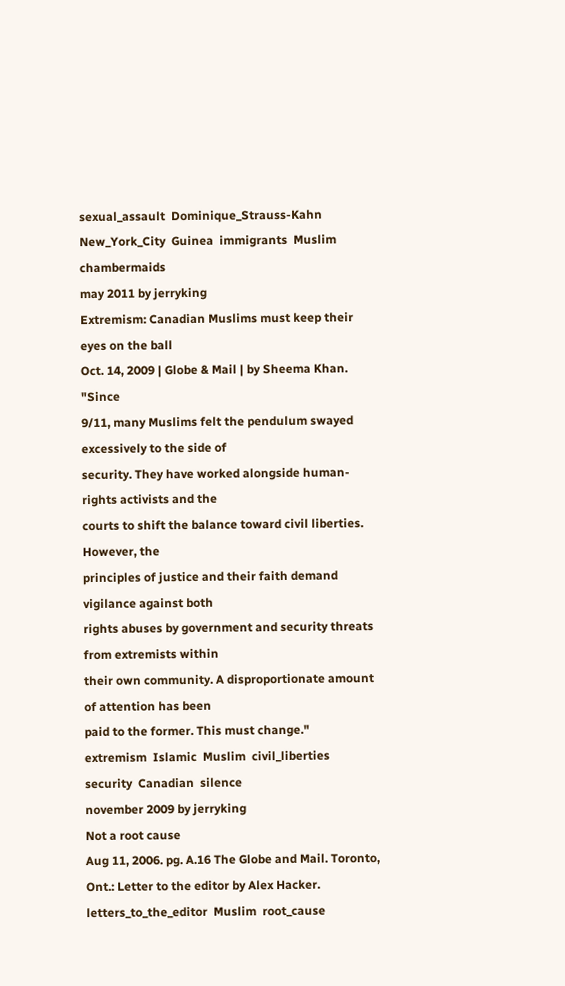sexual_assault  Dominique_Strauss-Kahn  New_York_City  Guinea  immigrants  Muslim  chambermaids
may 2011 by jerryking
Extremism: Canadian Muslims must keep their eyes on the ball
Oct. 14, 2009 | Globe & Mail | by Sheema Khan. "Since
9/11, many Muslims felt the pendulum swayed excessively to the side of
security. They have worked alongside human-rights activists and the
courts to shift the balance toward civil liberties. However, the
principles of justice and their faith demand vigilance against both
rights abuses by government and security threats from extremists within
their own community. A disproportionate amount of attention has been
paid to the former. This must change."
extremism  Islamic  Muslim  civil_liberties  security  Canadian  silence
november 2009 by jerryking
Not a root cause
Aug 11, 2006. pg. A.16 The Globe and Mail. Toronto, Ont.: Letter to the editor by Alex Hacker.
letters_to_the_editor  Muslim  root_cause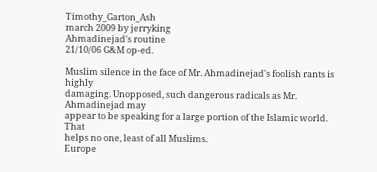Timothy_Garton_Ash
march 2009 by jerryking
Ahmadinejad's routine
21/10/06 G&M op-ed.

Muslim silence in the face of Mr. Ahmadinejad's foolish rants is highly
damaging. Unopposed, such dangerous radicals as Mr. Ahmadinejad may
appear to be speaking for a large portion of the Islamic world. That
helps no one, least of all Muslims.
Europe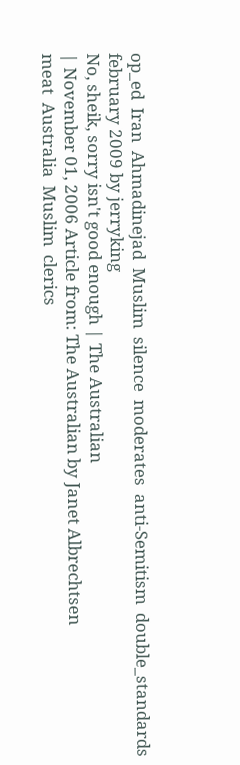op_ed  Iran  Ahmadinejad  Muslim  silence  moderates  anti-Semitism  double_standards
february 2009 by jerryking
No, sheik, sorry isn't good enough | The Australian
| November 01, 2006 Article from: The Australian by Janet Albrechtsen
meat  Australia  Muslim  clerics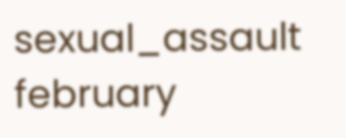sexual_assault
february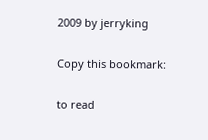2009 by jerryking

Copy this bookmark:

to read